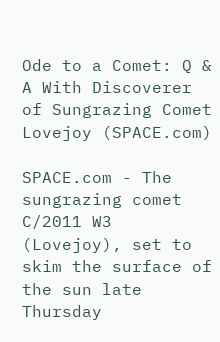Ode to a Comet: Q & A With Discoverer of Sungrazing Comet Lovejoy (SPACE.com)

SPACE.com - The sungrazing comet C/2011 W3 (Lovejoy), set to skim the surface of the sun late Thursday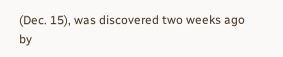(Dec. 15), was discovered two weeks ago by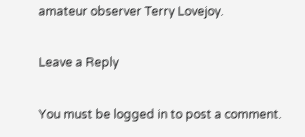amateur observer Terry Lovejoy.

Leave a Reply

You must be logged in to post a comment.